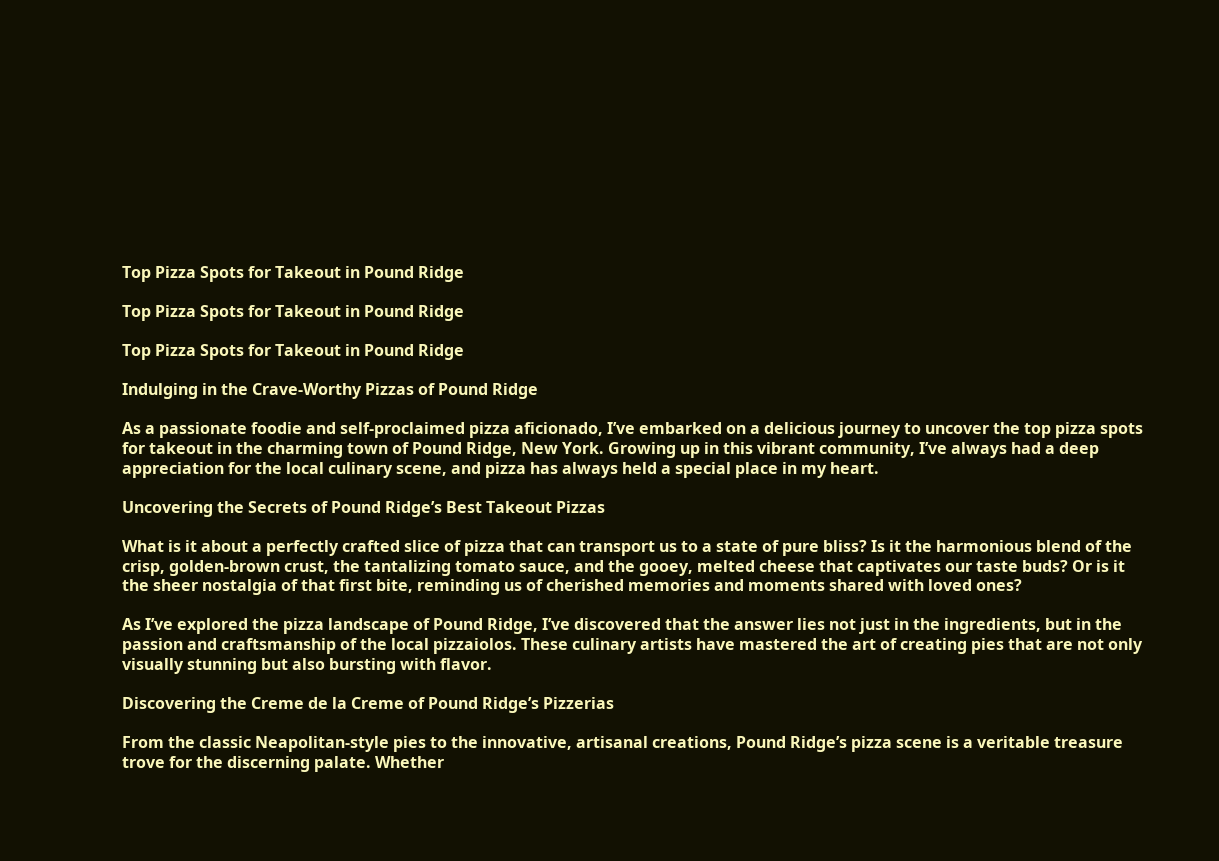Top Pizza Spots for Takeout in Pound Ridge

Top Pizza Spots for Takeout in Pound Ridge

Top Pizza Spots for Takeout in Pound Ridge

Indulging in the Crave-Worthy Pizzas of Pound Ridge

As a passionate foodie and self-proclaimed pizza aficionado, I’ve embarked on a delicious journey to uncover the top pizza spots for takeout in the charming town of Pound Ridge, New York. Growing up in this vibrant community, I’ve always had a deep appreciation for the local culinary scene, and pizza has always held a special place in my heart.

Uncovering the Secrets of Pound Ridge’s Best Takeout Pizzas

What is it about a perfectly crafted slice of pizza that can transport us to a state of pure bliss? Is it the harmonious blend of the crisp, golden-brown crust, the tantalizing tomato sauce, and the gooey, melted cheese that captivates our taste buds? Or is it the sheer nostalgia of that first bite, reminding us of cherished memories and moments shared with loved ones?

As I’ve explored the pizza landscape of Pound Ridge, I’ve discovered that the answer lies not just in the ingredients, but in the passion and craftsmanship of the local pizzaiolos. These culinary artists have mastered the art of creating pies that are not only visually stunning but also bursting with flavor.

Discovering the Creme de la Creme of Pound Ridge’s Pizzerias

From the classic Neapolitan-style pies to the innovative, artisanal creations, Pound Ridge’s pizza scene is a veritable treasure trove for the discerning palate. Whether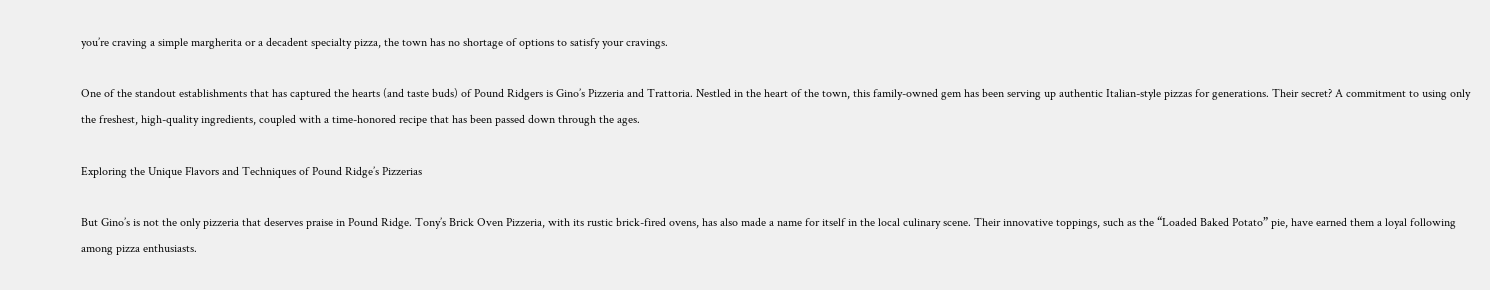you’re craving a simple margherita or a decadent specialty pizza, the town has no shortage of options to satisfy your cravings.

One of the standout establishments that has captured the hearts (and taste buds) of Pound Ridgers is Gino’s Pizzeria and Trattoria. Nestled in the heart of the town, this family-owned gem has been serving up authentic Italian-style pizzas for generations. Their secret? A commitment to using only the freshest, high-quality ingredients, coupled with a time-honored recipe that has been passed down through the ages.

Exploring the Unique Flavors and Techniques of Pound Ridge’s Pizzerias

But Gino’s is not the only pizzeria that deserves praise in Pound Ridge. Tony’s Brick Oven Pizzeria, with its rustic brick-fired ovens, has also made a name for itself in the local culinary scene. Their innovative toppings, such as the “Loaded Baked Potato” pie, have earned them a loyal following among pizza enthusiasts.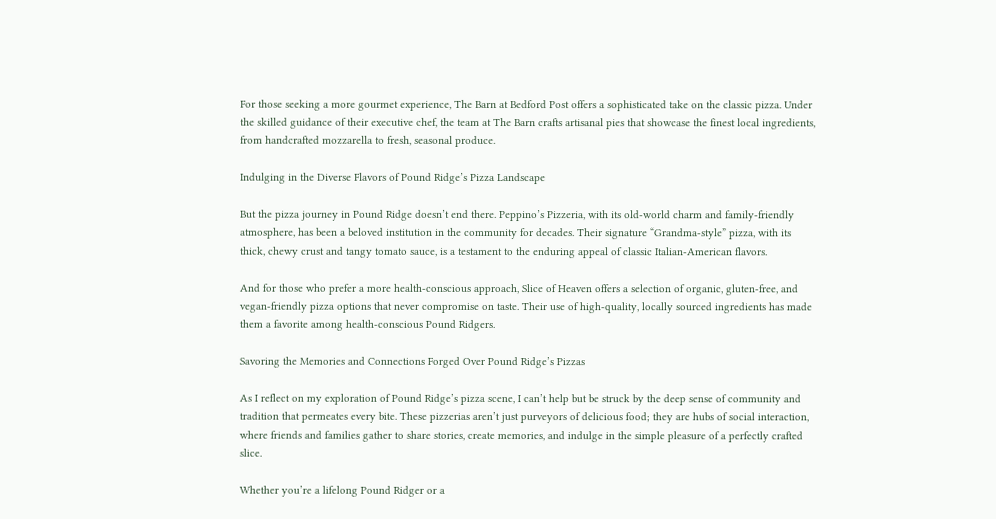For those seeking a more gourmet experience, The Barn at Bedford Post offers a sophisticated take on the classic pizza. Under the skilled guidance of their executive chef, the team at The Barn crafts artisanal pies that showcase the finest local ingredients, from handcrafted mozzarella to fresh, seasonal produce.

Indulging in the Diverse Flavors of Pound Ridge’s Pizza Landscape

But the pizza journey in Pound Ridge doesn’t end there. Peppino’s Pizzeria, with its old-world charm and family-friendly atmosphere, has been a beloved institution in the community for decades. Their signature “Grandma-style” pizza, with its thick, chewy crust and tangy tomato sauce, is a testament to the enduring appeal of classic Italian-American flavors.

And for those who prefer a more health-conscious approach, Slice of Heaven offers a selection of organic, gluten-free, and vegan-friendly pizza options that never compromise on taste. Their use of high-quality, locally sourced ingredients has made them a favorite among health-conscious Pound Ridgers.

Savoring the Memories and Connections Forged Over Pound Ridge’s Pizzas

As I reflect on my exploration of Pound Ridge’s pizza scene, I can’t help but be struck by the deep sense of community and tradition that permeates every bite. These pizzerias aren’t just purveyors of delicious food; they are hubs of social interaction, where friends and families gather to share stories, create memories, and indulge in the simple pleasure of a perfectly crafted slice.

Whether you’re a lifelong Pound Ridger or a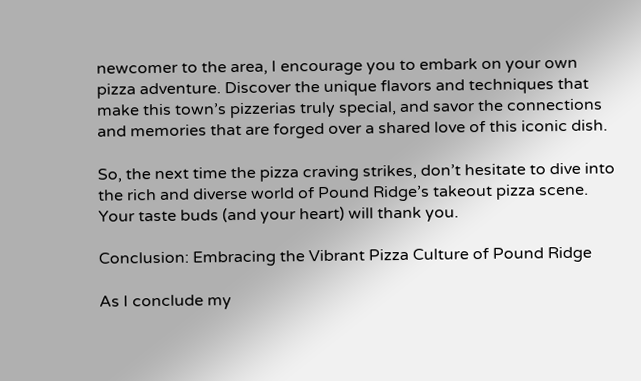newcomer to the area, I encourage you to embark on your own pizza adventure. Discover the unique flavors and techniques that make this town’s pizzerias truly special, and savor the connections and memories that are forged over a shared love of this iconic dish.

So, the next time the pizza craving strikes, don’t hesitate to dive into the rich and diverse world of Pound Ridge’s takeout pizza scene. Your taste buds (and your heart) will thank you.

Conclusion: Embracing the Vibrant Pizza Culture of Pound Ridge

As I conclude my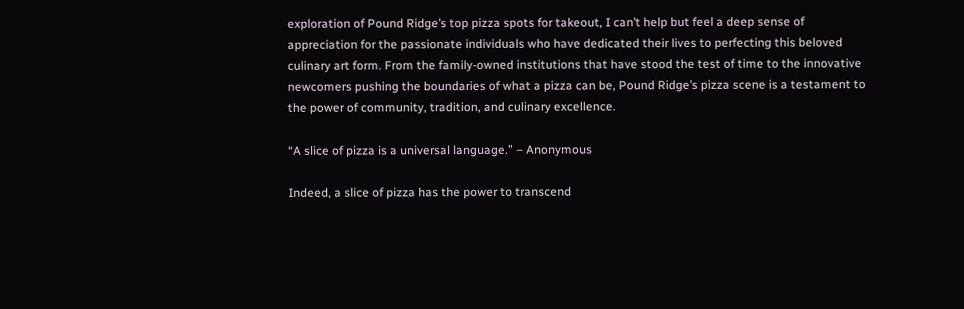exploration of Pound Ridge’s top pizza spots for takeout, I can’t help but feel a deep sense of appreciation for the passionate individuals who have dedicated their lives to perfecting this beloved culinary art form. From the family-owned institutions that have stood the test of time to the innovative newcomers pushing the boundaries of what a pizza can be, Pound Ridge’s pizza scene is a testament to the power of community, tradition, and culinary excellence.

“A slice of pizza is a universal language.” – Anonymous

Indeed, a slice of pizza has the power to transcend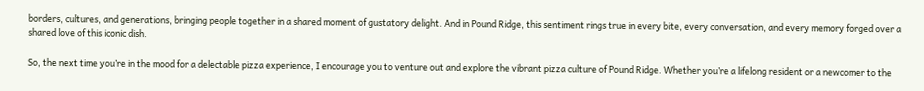borders, cultures, and generations, bringing people together in a shared moment of gustatory delight. And in Pound Ridge, this sentiment rings true in every bite, every conversation, and every memory forged over a shared love of this iconic dish.

So, the next time you’re in the mood for a delectable pizza experience, I encourage you to venture out and explore the vibrant pizza culture of Pound Ridge. Whether you’re a lifelong resident or a newcomer to the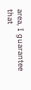area, I guarantee that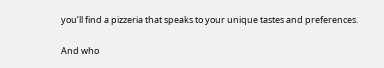you’ll find a pizzeria that speaks to your unique tastes and preferences.

And who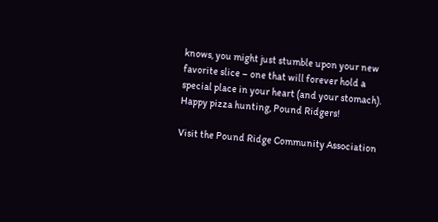knows, you might just stumble upon your new favorite slice – one that will forever hold a special place in your heart (and your stomach). Happy pizza hunting, Pound Ridgers!

Visit the Pound Ridge Community Association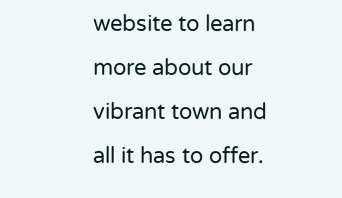website to learn more about our vibrant town and all it has to offer.